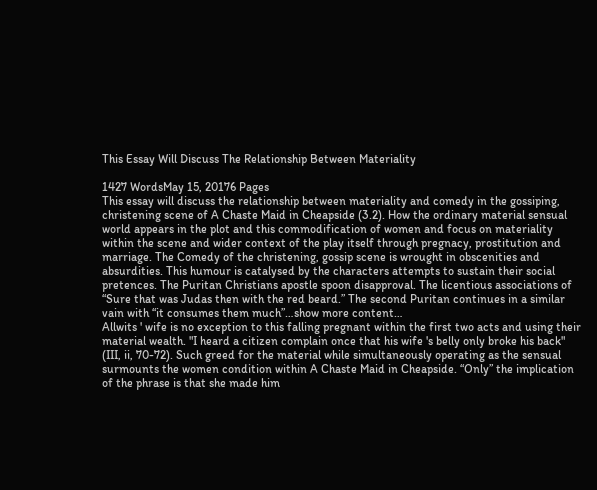This Essay Will Discuss The Relationship Between Materiality

1427 WordsMay 15, 20176 Pages
This essay will discuss the relationship between materiality and comedy in the gossiping, christening scene of A Chaste Maid in Cheapside (3.2). How the ordinary material sensual world appears in the plot and this commodification of women and focus on materiality within the scene and wider context of the play itself through pregnacy, prostitution and marriage. The Comedy of the christening, gossip scene is wrought in obscenities and absurdities. This humour is catalysed by the characters attempts to sustain their social pretences. The Puritan Christians apostle spoon disapproval. The licentious associations of “Sure that was Judas then with the red beard.” The second Puritan continues in a similar vain with “it consumes them much”…show more content…
Allwits ' wife is no exception to this falling pregnant within the first two acts and using their material wealth. "I heard a citizen complain once that his wife 's belly only broke his back" (III, ii, 70-72). Such greed for the material while simultaneously operating as the sensual surmounts the women condition within A Chaste Maid in Cheapside. “Only” the implication of the phrase is that she made him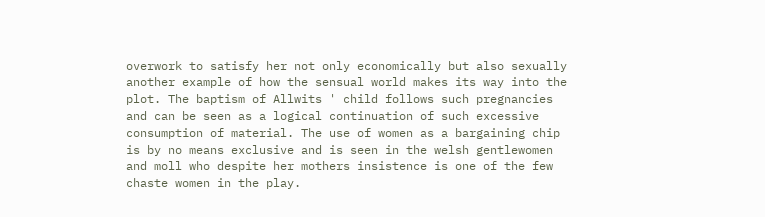overwork to satisfy her not only economically but also sexually another example of how the sensual world makes its way into the plot. The baptism of Allwits ' child follows such pregnancies and can be seen as a logical continuation of such excessive consumption of material. The use of women as a bargaining chip is by no means exclusive and is seen in the welsh gentlewomen and moll who despite her mothers insistence is one of the few chaste women in the play.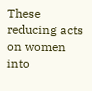These reducing acts on women into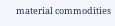material commodities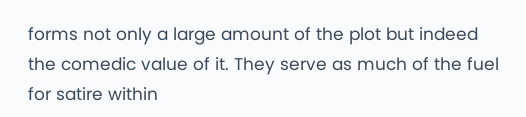forms not only a large amount of the plot but indeed the comedic value of it. They serve as much of the fuel for satire within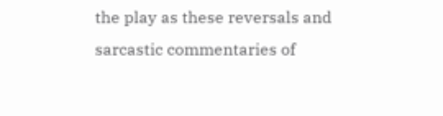the play as these reversals and sarcastic commentaries of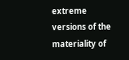extreme versions of the materiality of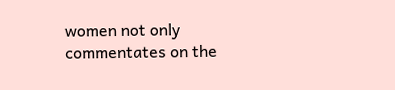women not only commentates on the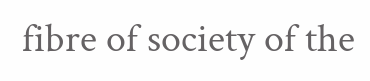fibre of society of the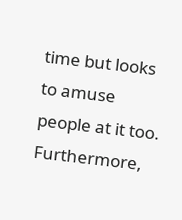time but looks to amuse people at it too. Furthermore,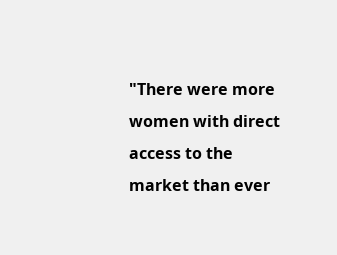"There were more women with direct access to the market than ever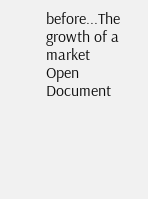before...The growth of a market
Open Document